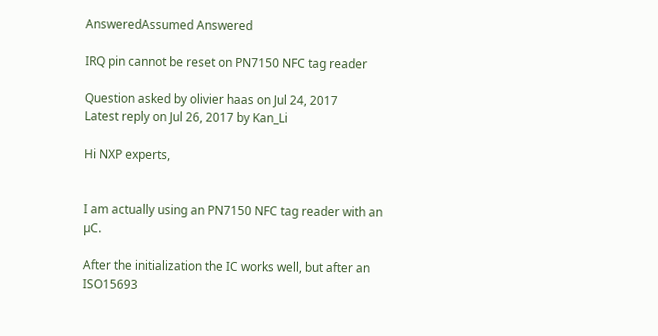AnsweredAssumed Answered

IRQ pin cannot be reset on PN7150 NFC tag reader

Question asked by olivier haas on Jul 24, 2017
Latest reply on Jul 26, 2017 by Kan_Li

Hi NXP experts,


I am actually using an PN7150 NFC tag reader with an µC.

After the initialization the IC works well, but after an ISO15693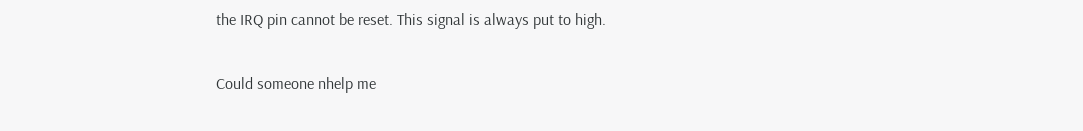the IRQ pin cannot be reset. This signal is always put to high.

Could someone nhelp me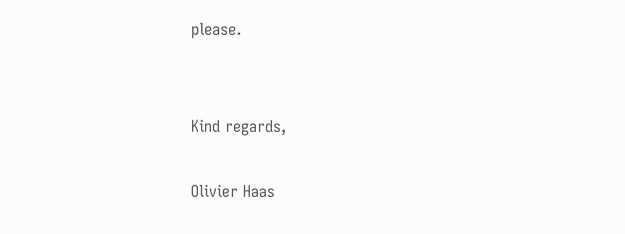please.


Kind regards,

Olivier Haas